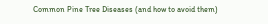Common Pine Tree Diseases (and how to avoid them)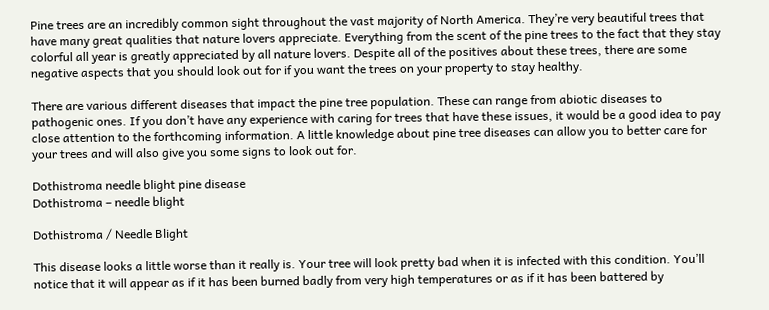Pine trees are an incredibly common sight throughout the vast majority of North America. They’re very beautiful trees that have many great qualities that nature lovers appreciate. Everything from the scent of the pine trees to the fact that they stay colorful all year is greatly appreciated by all nature lovers. Despite all of the positives about these trees, there are some negative aspects that you should look out for if you want the trees on your property to stay healthy.

There are various different diseases that impact the pine tree population. These can range from abiotic diseases to pathogenic ones. If you don’t have any experience with caring for trees that have these issues, it would be a good idea to pay close attention to the forthcoming information. A little knowledge about pine tree diseases can allow you to better care for your trees and will also give you some signs to look out for.

Dothistroma needle blight pine disease
Dothistroma – needle blight

Dothistroma / Needle Blight

This disease looks a little worse than it really is. Your tree will look pretty bad when it is infected with this condition. You’ll notice that it will appear as if it has been burned badly from very high temperatures or as if it has been battered by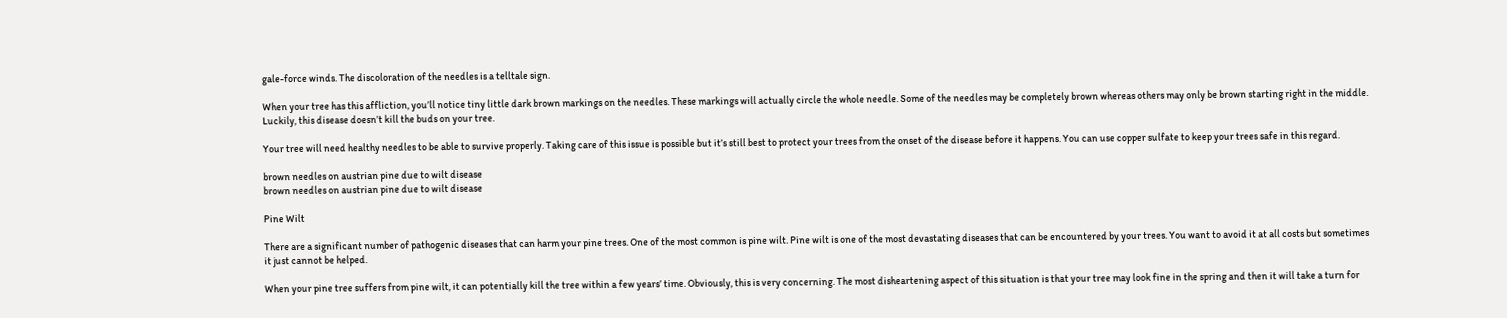gale-force winds. The discoloration of the needles is a telltale sign.

When your tree has this affliction, you’ll notice tiny little dark brown markings on the needles. These markings will actually circle the whole needle. Some of the needles may be completely brown whereas others may only be brown starting right in the middle. Luckily, this disease doesn’t kill the buds on your tree.

Your tree will need healthy needles to be able to survive properly. Taking care of this issue is possible but it’s still best to protect your trees from the onset of the disease before it happens. You can use copper sulfate to keep your trees safe in this regard.

brown needles on austrian pine due to wilt disease
brown needles on austrian pine due to wilt disease

Pine Wilt

There are a significant number of pathogenic diseases that can harm your pine trees. One of the most common is pine wilt. Pine wilt is one of the most devastating diseases that can be encountered by your trees. You want to avoid it at all costs but sometimes it just cannot be helped.

When your pine tree suffers from pine wilt, it can potentially kill the tree within a few years’ time. Obviously, this is very concerning. The most disheartening aspect of this situation is that your tree may look fine in the spring and then it will take a turn for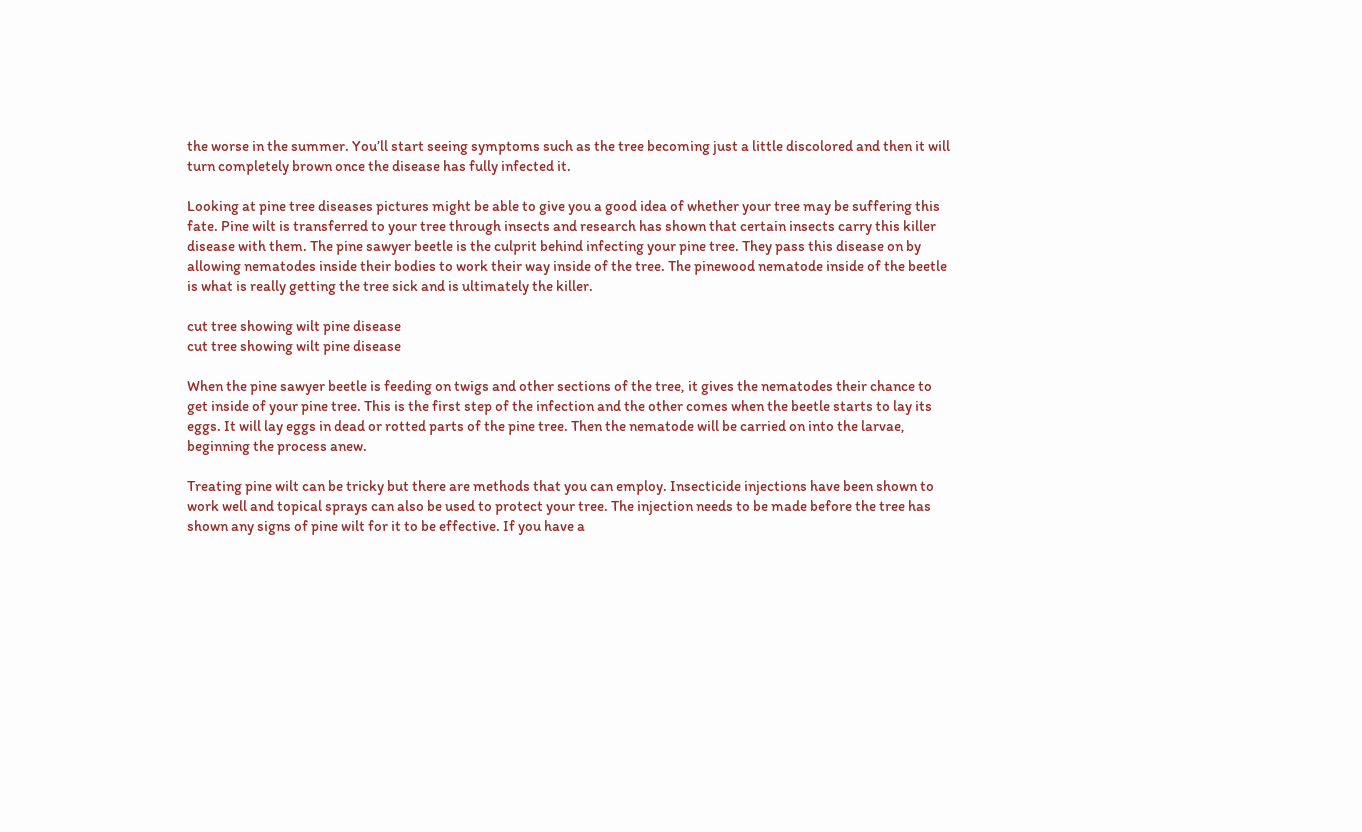the worse in the summer. You’ll start seeing symptoms such as the tree becoming just a little discolored and then it will turn completely brown once the disease has fully infected it.

Looking at pine tree diseases pictures might be able to give you a good idea of whether your tree may be suffering this fate. Pine wilt is transferred to your tree through insects and research has shown that certain insects carry this killer disease with them. The pine sawyer beetle is the culprit behind infecting your pine tree. They pass this disease on by allowing nematodes inside their bodies to work their way inside of the tree. The pinewood nematode inside of the beetle is what is really getting the tree sick and is ultimately the killer.

cut tree showing wilt pine disease
cut tree showing wilt pine disease

When the pine sawyer beetle is feeding on twigs and other sections of the tree, it gives the nematodes their chance to get inside of your pine tree. This is the first step of the infection and the other comes when the beetle starts to lay its eggs. It will lay eggs in dead or rotted parts of the pine tree. Then the nematode will be carried on into the larvae, beginning the process anew.

Treating pine wilt can be tricky but there are methods that you can employ. Insecticide injections have been shown to work well and topical sprays can also be used to protect your tree. The injection needs to be made before the tree has shown any signs of pine wilt for it to be effective. If you have a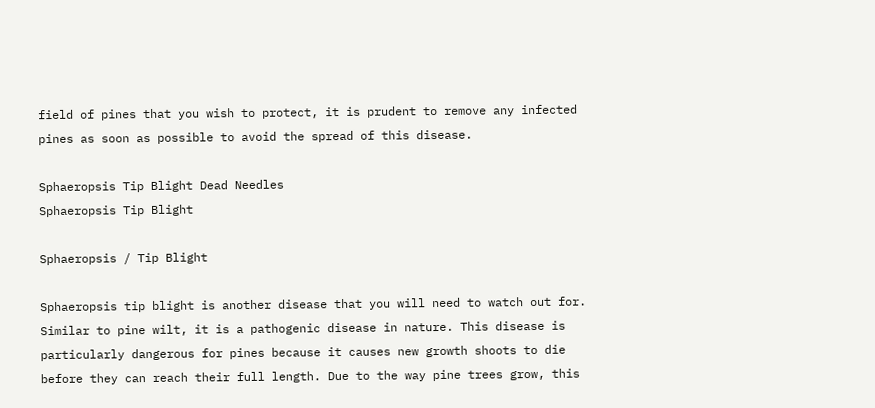field of pines that you wish to protect, it is prudent to remove any infected pines as soon as possible to avoid the spread of this disease.

Sphaeropsis Tip Blight Dead Needles
Sphaeropsis Tip Blight

Sphaeropsis / Tip Blight

Sphaeropsis tip blight is another disease that you will need to watch out for. Similar to pine wilt, it is a pathogenic disease in nature. This disease is particularly dangerous for pines because it causes new growth shoots to die before they can reach their full length. Due to the way pine trees grow, this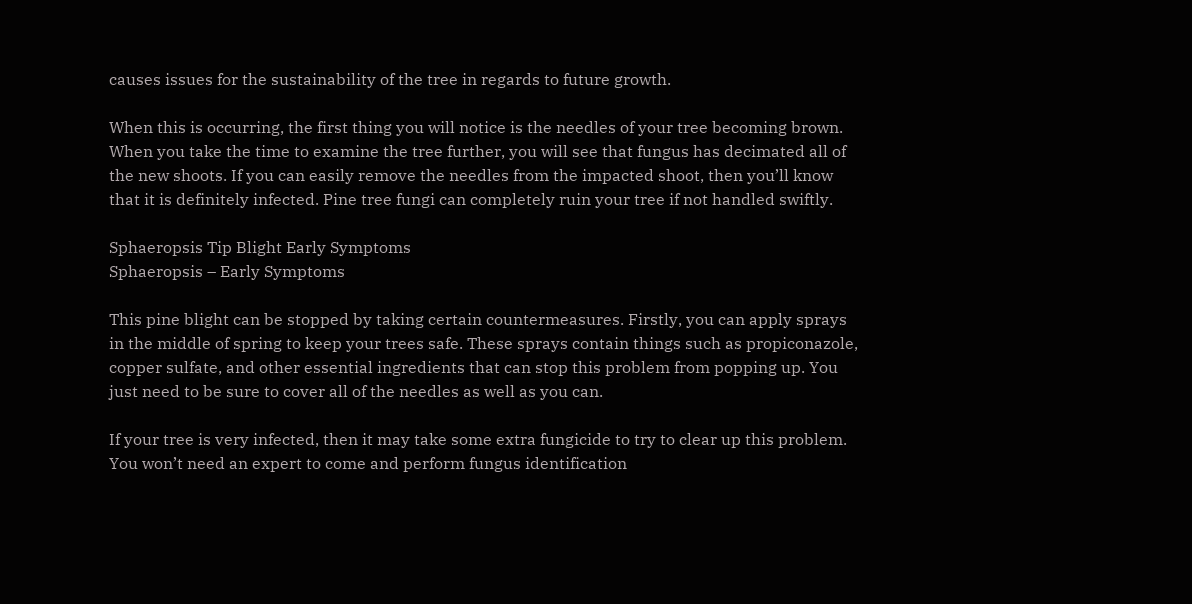causes issues for the sustainability of the tree in regards to future growth.

When this is occurring, the first thing you will notice is the needles of your tree becoming brown. When you take the time to examine the tree further, you will see that fungus has decimated all of the new shoots. If you can easily remove the needles from the impacted shoot, then you’ll know that it is definitely infected. Pine tree fungi can completely ruin your tree if not handled swiftly.

Sphaeropsis Tip Blight Early Symptoms
Sphaeropsis – Early Symptoms

This pine blight can be stopped by taking certain countermeasures. Firstly, you can apply sprays in the middle of spring to keep your trees safe. These sprays contain things such as propiconazole, copper sulfate, and other essential ingredients that can stop this problem from popping up. You just need to be sure to cover all of the needles as well as you can.

If your tree is very infected, then it may take some extra fungicide to try to clear up this problem. You won’t need an expert to come and perform fungus identification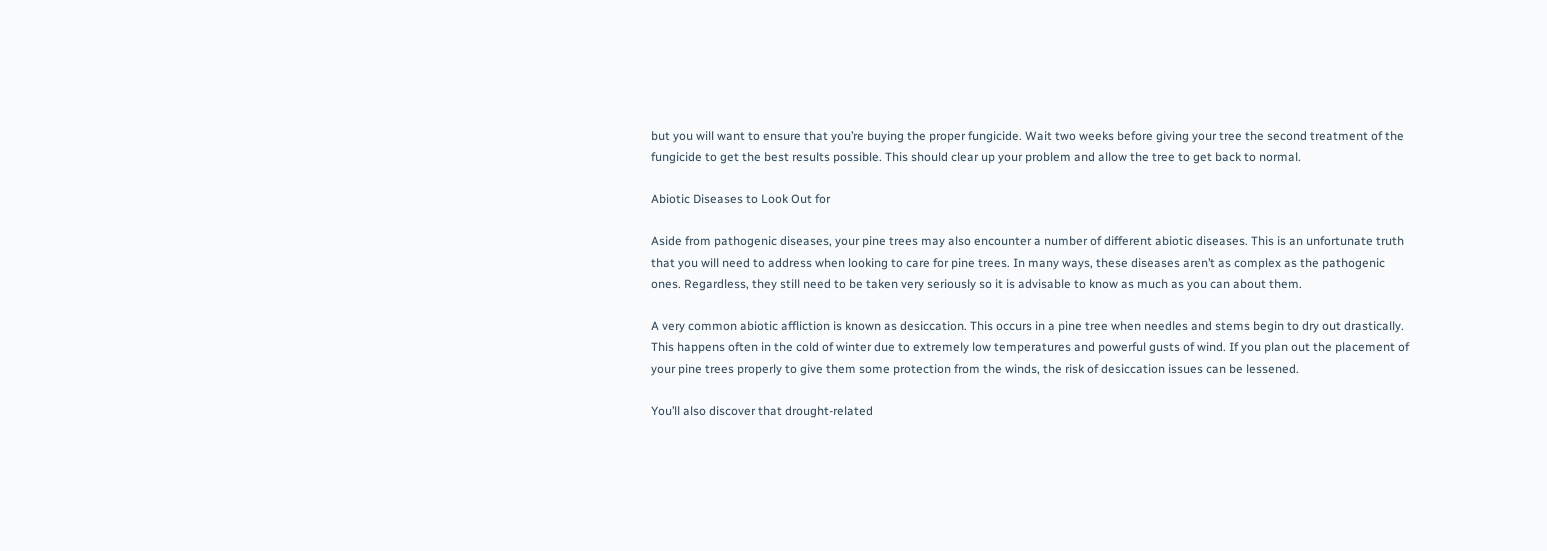but you will want to ensure that you’re buying the proper fungicide. Wait two weeks before giving your tree the second treatment of the fungicide to get the best results possible. This should clear up your problem and allow the tree to get back to normal.

Abiotic Diseases to Look Out for

Aside from pathogenic diseases, your pine trees may also encounter a number of different abiotic diseases. This is an unfortunate truth that you will need to address when looking to care for pine trees. In many ways, these diseases aren’t as complex as the pathogenic ones. Regardless, they still need to be taken very seriously so it is advisable to know as much as you can about them.

A very common abiotic affliction is known as desiccation. This occurs in a pine tree when needles and stems begin to dry out drastically. This happens often in the cold of winter due to extremely low temperatures and powerful gusts of wind. If you plan out the placement of your pine trees properly to give them some protection from the winds, the risk of desiccation issues can be lessened.

You’ll also discover that drought-related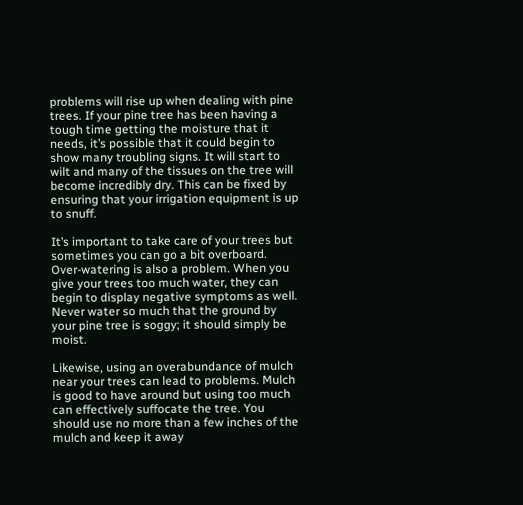problems will rise up when dealing with pine trees. If your pine tree has been having a tough time getting the moisture that it needs, it’s possible that it could begin to show many troubling signs. It will start to wilt and many of the tissues on the tree will become incredibly dry. This can be fixed by ensuring that your irrigation equipment is up to snuff.

It’s important to take care of your trees but sometimes you can go a bit overboard. Over-watering is also a problem. When you give your trees too much water, they can begin to display negative symptoms as well. Never water so much that the ground by your pine tree is soggy; it should simply be moist.

Likewise, using an overabundance of mulch near your trees can lead to problems. Mulch is good to have around but using too much can effectively suffocate the tree. You should use no more than a few inches of the mulch and keep it away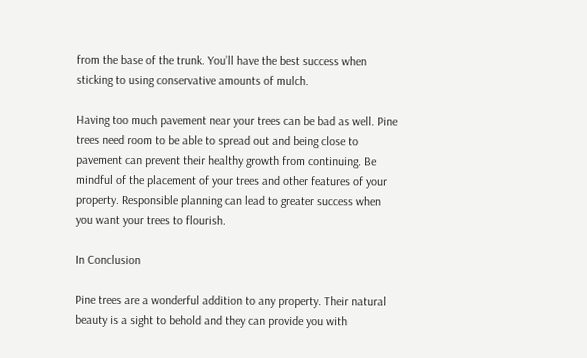from the base of the trunk. You’ll have the best success when sticking to using conservative amounts of mulch.

Having too much pavement near your trees can be bad as well. Pine trees need room to be able to spread out and being close to pavement can prevent their healthy growth from continuing. Be mindful of the placement of your trees and other features of your property. Responsible planning can lead to greater success when you want your trees to flourish.

In Conclusion

Pine trees are a wonderful addition to any property. Their natural beauty is a sight to behold and they can provide you with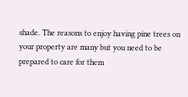shade. The reasons to enjoy having pine trees on your property are many but you need to be prepared to care for them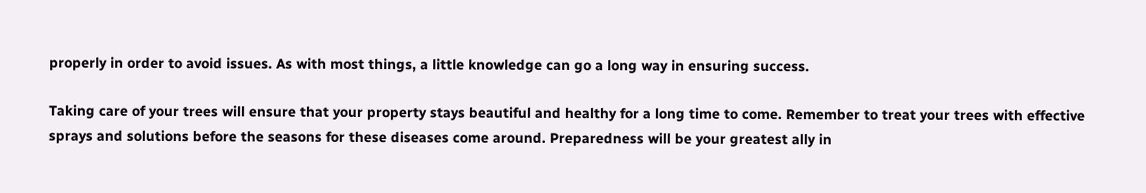properly in order to avoid issues. As with most things, a little knowledge can go a long way in ensuring success.

Taking care of your trees will ensure that your property stays beautiful and healthy for a long time to come. Remember to treat your trees with effective sprays and solutions before the seasons for these diseases come around. Preparedness will be your greatest ally in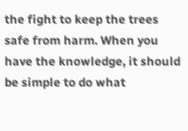the fight to keep the trees safe from harm. When you have the knowledge, it should be simple to do what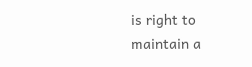is right to maintain a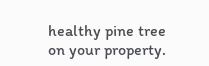healthy pine tree on your property.